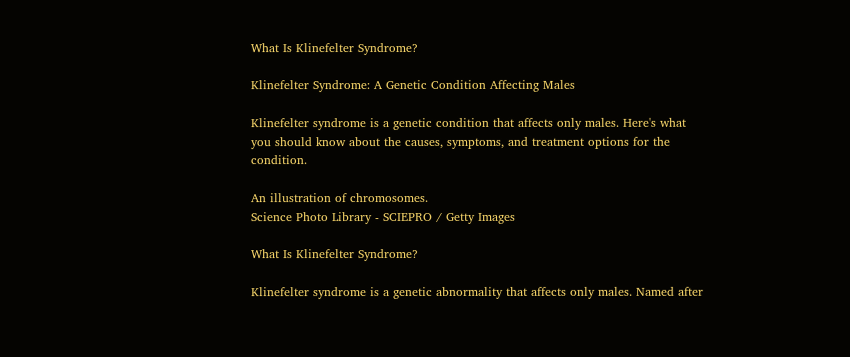What Is Klinefelter Syndrome?

Klinefelter Syndrome: A Genetic Condition Affecting Males

Klinefelter syndrome is a genetic condition that affects only males. Here's what you should know about the causes, symptoms, and treatment options for the condition.

An illustration of chromosomes.
Science Photo Library - SCIEPRO / Getty Images

What Is Klinefelter Syndrome?

Klinefelter syndrome is a genetic abnormality that affects only males. Named after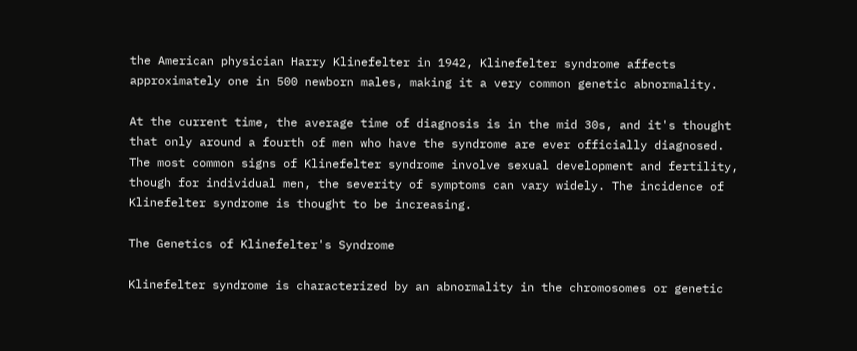the American physician Harry Klinefelter in 1942, Klinefelter syndrome affects approximately one in 500 newborn males, making it a very common genetic abnormality.

At the current time, the average time of diagnosis is in the mid 30s, and it's thought that only around a fourth of men who have the syndrome are ever officially diagnosed. The most common signs of Klinefelter syndrome involve sexual development and fertility, though for individual men, the severity of symptoms can vary widely. The incidence of Klinefelter syndrome is thought to be increasing.

The Genetics of Klinefelter's Syndrome

Klinefelter syndrome is characterized by an abnormality in the chromosomes or genetic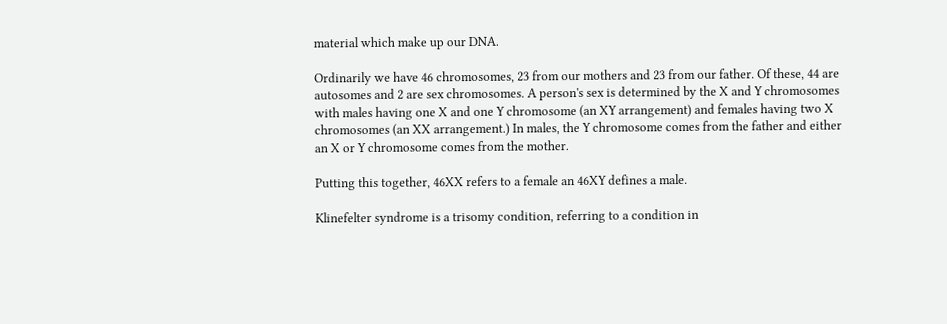material which make up our DNA.

Ordinarily we have 46 chromosomes, 23 from our mothers and 23 from our father. Of these, 44 are autosomes and 2 are sex chromosomes. A person's sex is determined by the X and Y chromosomes with males having one X and one Y chromosome (an XY arrangement) and females having two X chromosomes (an XX arrangement.) In males, the Y chromosome comes from the father and either an X or Y chromosome comes from the mother.

Putting this together, 46XX refers to a female an 46XY defines a male.

Klinefelter syndrome is a trisomy condition, referring to a condition in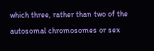which three, rather than two of the autosomal chromosomes or sex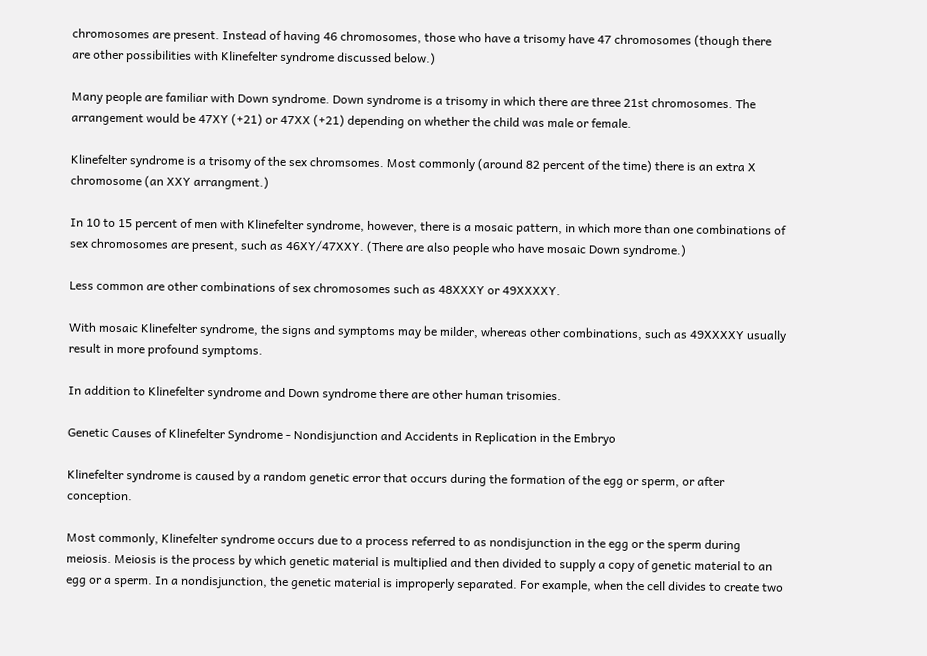chromosomes are present. Instead of having 46 chromosomes, those who have a trisomy have 47 chromosomes (though there are other possibilities with Klinefelter syndrome discussed below.)

Many people are familiar with Down syndrome. Down syndrome is a trisomy in which there are three 21st chromosomes. The arrangement would be 47XY (+21) or 47XX (+21) depending on whether the child was male or female.

Klinefelter syndrome is a trisomy of the sex chromsomes. Most commonly (around 82 percent of the time) there is an extra X chromosome (an XXY arrangment.)

In 10 to 15 percent of men with Klinefelter syndrome, however, there is a mosaic pattern, in which more than one combinations of sex chromosomes are present, such as 46XY/47XXY. (There are also people who have mosaic Down syndrome.)

Less common are other combinations of sex chromosomes such as 48XXXY or 49XXXXY.

With mosaic Klinefelter syndrome, the signs and symptoms may be milder, whereas other combinations, such as 49XXXXY usually result in more profound symptoms.

In addition to Klinefelter syndrome and Down syndrome there are other human trisomies.

Genetic Causes of Klinefelter Syndrome - Nondisjunction and Accidents in Replication in the Embryo

Klinefelter syndrome is caused by a random genetic error that occurs during the formation of the egg or sperm, or after conception.

Most commonly, Klinefelter syndrome occurs due to a process referred to as nondisjunction in the egg or the sperm during meiosis. Meiosis is the process by which genetic material is multiplied and then divided to supply a copy of genetic material to an egg or a sperm. In a nondisjunction, the genetic material is improperly separated. For example, when the cell divides to create two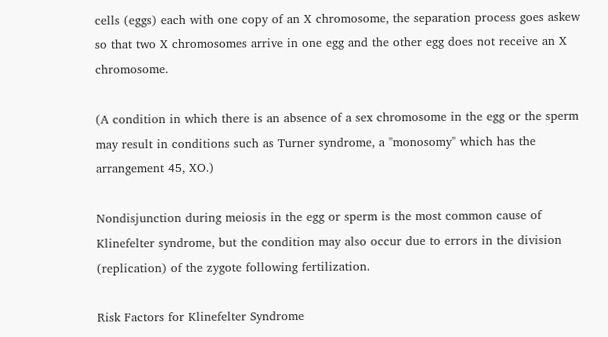cells (eggs) each with one copy of an X chromosome, the separation process goes askew so that two X chromosomes arrive in one egg and the other egg does not receive an X chromosome.

(A condition in which there is an absence of a sex chromosome in the egg or the sperm may result in conditions such as Turner syndrome, a "monosomy" which has the arrangement 45, XO.)

Nondisjunction during meiosis in the egg or sperm is the most common cause of Klinefelter syndrome, but the condition may also occur due to errors in the division (replication) of the zygote following fertilization.

Risk Factors for Klinefelter Syndrome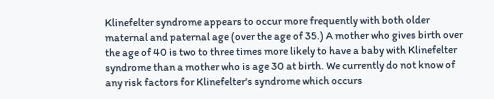Klinefelter syndrome appears to occur more frequently with both older maternal and paternal age (over the age of 35.) A mother who gives birth over the age of 40 is two to three times more likely to have a baby with Klinefelter syndrome than a mother who is age 30 at birth. We currently do not know of any risk factors for Klinefelter's syndrome which occurs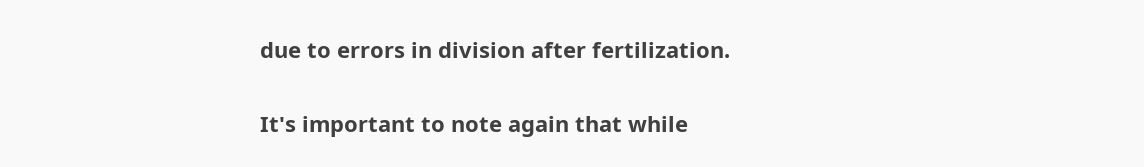due to errors in division after fertilization.

It's important to note again that while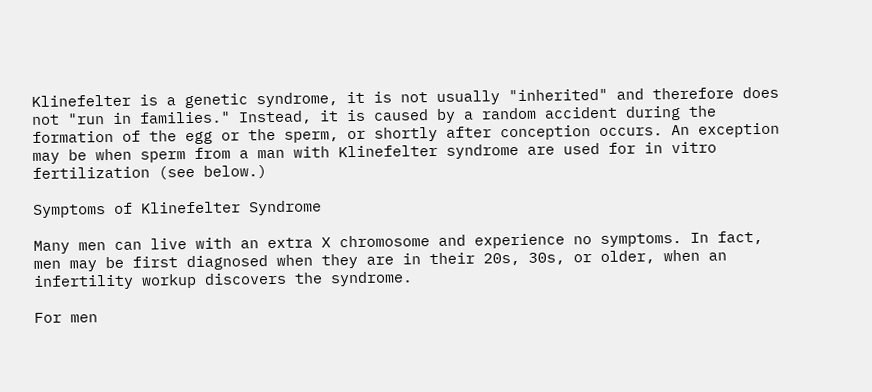Klinefelter is a genetic syndrome, it is not usually "inherited" and therefore does not "run in families." Instead, it is caused by a random accident during the formation of the egg or the sperm, or shortly after conception occurs. An exception may be when sperm from a man with Klinefelter syndrome are used for in vitro fertilization (see below.)

Symptoms of Klinefelter Syndrome

Many men can live with an extra X chromosome and experience no symptoms. In fact, men may be first diagnosed when they are in their 20s, 30s, or older, when an infertility workup discovers the syndrome.

For men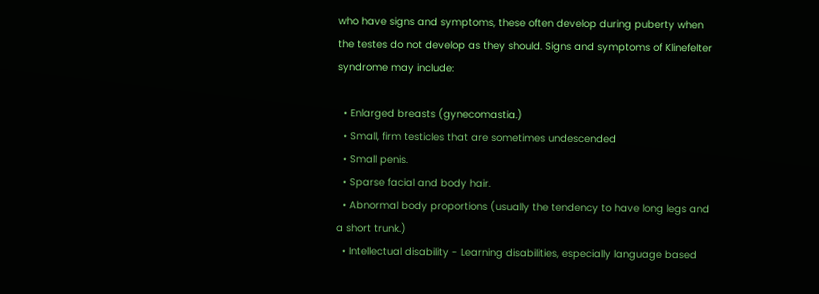who have signs and symptoms, these often develop during puberty when the testes do not develop as they should. Signs and symptoms of Klinefelter syndrome may include:

  • Enlarged breasts (gynecomastia.)
  • Small, firm testicles that are sometimes undescended
  • Small penis.
  • Sparse facial and body hair.
  • Abnormal body proportions (usually the tendency to have long legs and a short trunk.)
  • Intellectual disability - Learning disabilities, especially language based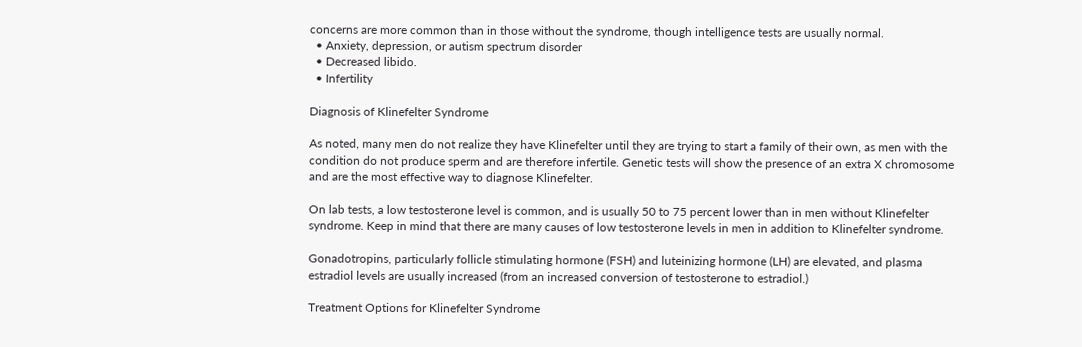concerns are more common than in those without the syndrome, though intelligence tests are usually normal.
  • Anxiety, depression, or autism spectrum disorder
  • Decreased libido.
  • Infertility

Diagnosis of Klinefelter Syndrome

As noted, many men do not realize they have Klinefelter until they are trying to start a family of their own, as men with the condition do not produce sperm and are therefore infertile. Genetic tests will show the presence of an extra X chromosome and are the most effective way to diagnose Klinefelter.

On lab tests, a low testosterone level is common, and is usually 50 to 75 percent lower than in men without Klinefelter syndrome. Keep in mind that there are many causes of low testosterone levels in men in addition to Klinefelter syndrome.

Gonadotropins, particularly follicle stimulating hormone (FSH) and luteinizing hormone (LH) are elevated, and plasma estradiol levels are usually increased (from an increased conversion of testosterone to estradiol.)

Treatment Options for Klinefelter Syndrome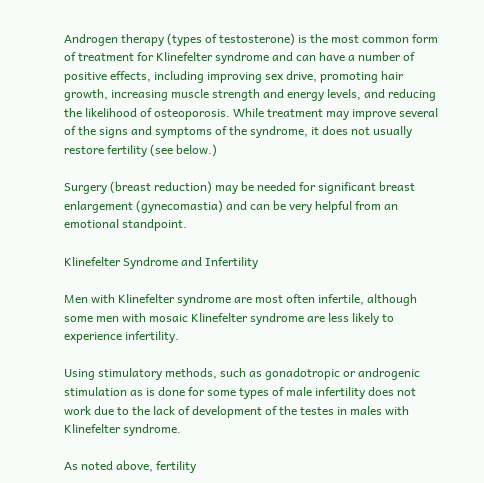Androgen therapy (types of testosterone) is the most common form of treatment for Klinefelter syndrome and can have a number of positive effects, including improving sex drive, promoting hair growth, increasing muscle strength and energy levels, and reducing the likelihood of osteoporosis. While treatment may improve several of the signs and symptoms of the syndrome, it does not usually restore fertility (see below.)

Surgery (breast reduction) may be needed for significant breast enlargement (gynecomastia) and can be very helpful from an emotional standpoint.

Klinefelter Syndrome and Infertility

Men with Klinefelter syndrome are most often infertile, although some men with mosaic Klinefelter syndrome are less likely to experience infertility.

Using stimulatory methods, such as gonadotropic or androgenic stimulation as is done for some types of male infertility does not work due to the lack of development of the testes in males with Klinefelter syndrome.

As noted above, fertility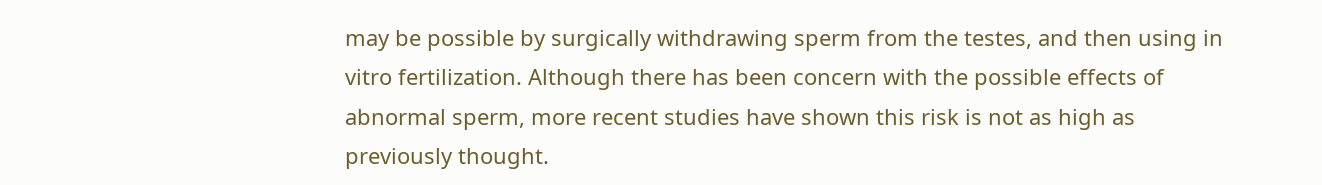may be possible by surgically withdrawing sperm from the testes, and then using in vitro fertilization. Although there has been concern with the possible effects of abnormal sperm, more recent studies have shown this risk is not as high as previously thought.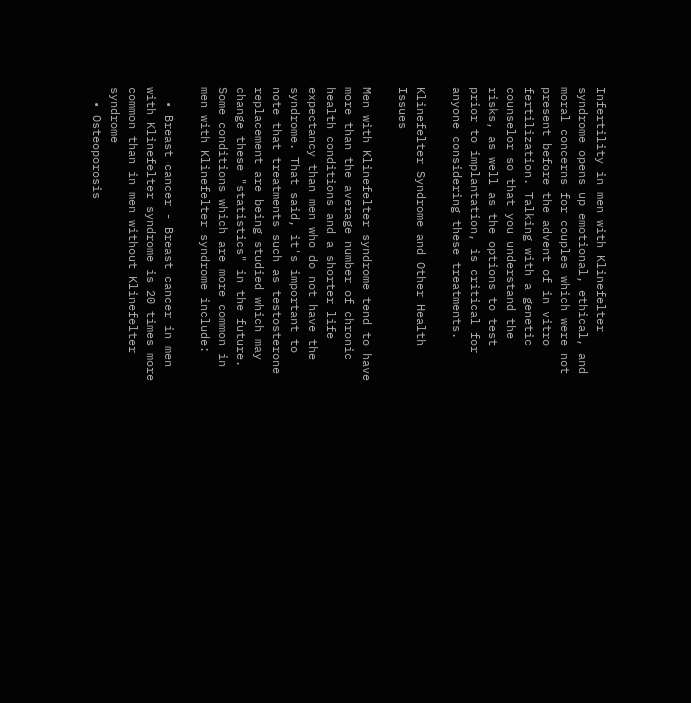Infertility in men with Klinefelter syndrome opens up emotional, ethical, and moral concerns for couples which were not present before the advent of in vitro fertilization. Talking with a genetic counselor so that you understand the risks, as well as the options to test prior to implantation, is critical for anyone considering these treatments.

Klinefelter Syndrome and Other Health Issues

Men with Klinefelter syndrome tend to have more than the average number of chronic health conditions and a shorter life expectancy than men who do not have the syndrome. That said, it's important to note that treatments such as testosterone replacement are being studied which may change these "statistics" in the future. Some conditions which are more common in men with Klinefelter syndrome include:

  • Breast cancer - Breast cancer in men with Klinefelter syndrome is 20 times more common than in men without Klinefelter syndrome
  • Osteoporosis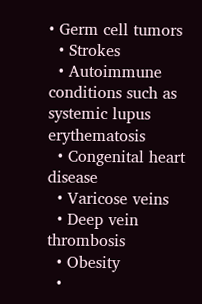• Germ cell tumors
  • Strokes
  • Autoimmune conditions such as systemic lupus erythematosis
  • Congenital heart disease
  • Varicose veins
  • Deep vein thrombosis
  • Obesity
  •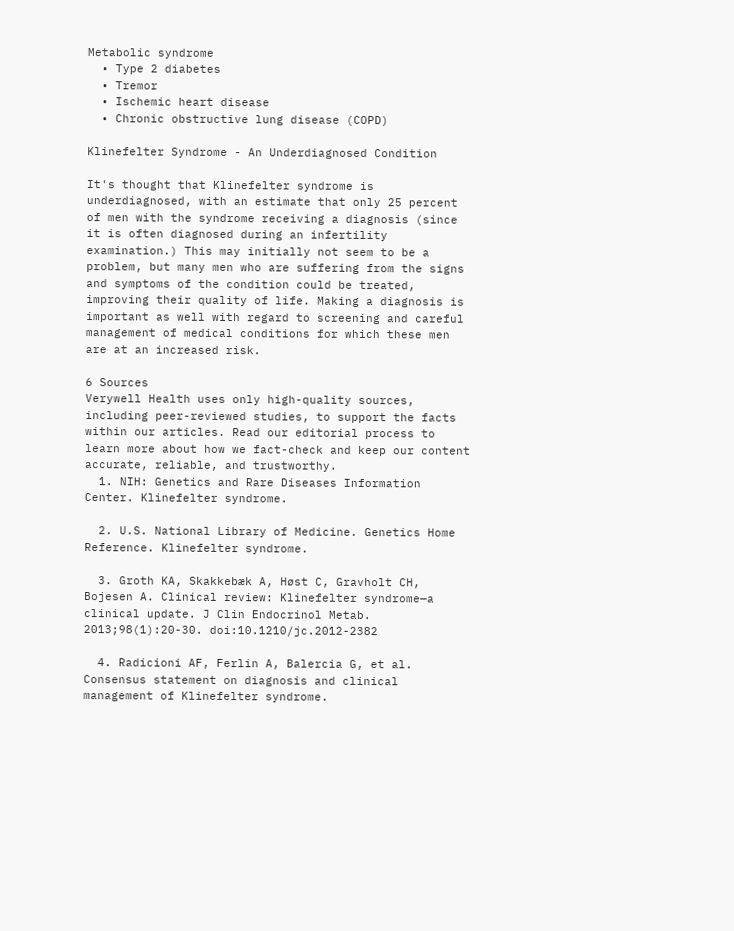Metabolic syndrome
  • Type 2 diabetes
  • Tremor
  • Ischemic heart disease
  • Chronic obstructive lung disease (COPD)

Klinefelter Syndrome - An Underdiagnosed Condition

It's thought that Klinefelter syndrome is underdiagnosed, with an estimate that only 25 percent of men with the syndrome receiving a diagnosis (since it is often diagnosed during an infertility examination.) This may initially not seem to be a problem, but many men who are suffering from the signs and symptoms of the condition could be treated, improving their quality of life. Making a diagnosis is important as well with regard to screening and careful management of medical conditions for which these men are at an increased risk.

6 Sources
Verywell Health uses only high-quality sources, including peer-reviewed studies, to support the facts within our articles. Read our editorial process to learn more about how we fact-check and keep our content accurate, reliable, and trustworthy.
  1. NIH: Genetics and Rare Diseases Information Center. Klinefelter syndrome.

  2. U.S. National Library of Medicine. Genetics Home Reference. Klinefelter syndrome.

  3. Groth KA, Skakkebæk A, Høst C, Gravholt CH, Bojesen A. Clinical review: Klinefelter syndrome—a clinical update. J Clin Endocrinol Metab. 2013;98(1):20-30. doi:10.1210/jc.2012-2382

  4. Radicioni AF, Ferlin A, Balercia G, et al. Consensus statement on diagnosis and clinical management of Klinefelter syndrome.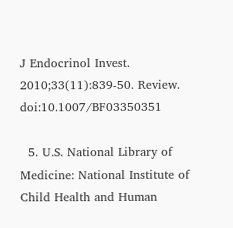J Endocrinol Invest. 2010;33(11):839-50. Review. doi:10.1007/BF03350351

  5. U.S. National Library of Medicine: National Institute of Child Health and Human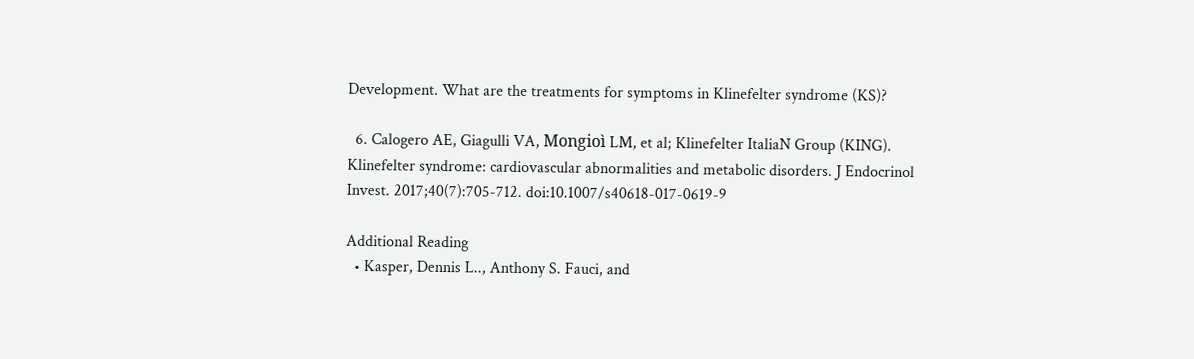Development. What are the treatments for symptoms in Klinefelter syndrome (KS)?

  6. Calogero AE, Giagulli VA, Mongioì LM, et al; Klinefelter ItaliaN Group (KING). Klinefelter syndrome: cardiovascular abnormalities and metabolic disorders. J Endocrinol Invest. 2017;40(7):705-712. doi:10.1007/s40618-017-0619-9

Additional Reading
  • Kasper, Dennis L.., Anthony S. Fauci, and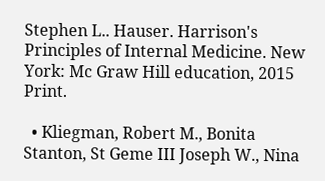Stephen L.. Hauser. Harrison's Principles of Internal Medicine. New York: Mc Graw Hill education, 2015 Print.

  • Kliegman, Robert M., Bonita Stanton, St Geme III Joseph W., Nina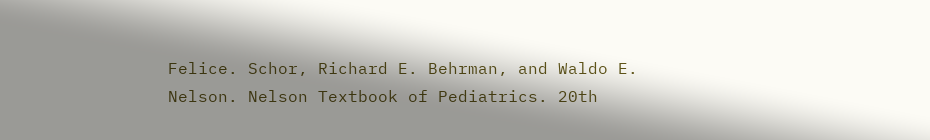Felice. Schor, Richard E. Behrman, and Waldo E. Nelson. Nelson Textbook of Pediatrics. 20th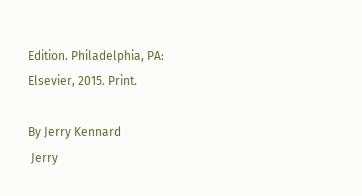Edition. Philadelphia, PA: Elsevier, 2015. Print.

By Jerry Kennard
 Jerry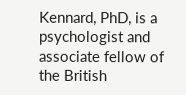Kennard, PhD, is a psychologist and associate fellow of the British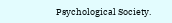Psychological Society.